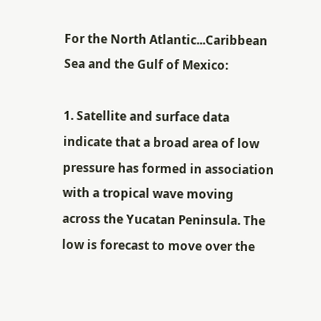For the North Atlantic...Caribbean Sea and the Gulf of Mexico:

1. Satellite and surface data indicate that a broad area of low
pressure has formed in association with a tropical wave moving
across the Yucatan Peninsula. The low is forecast to move over the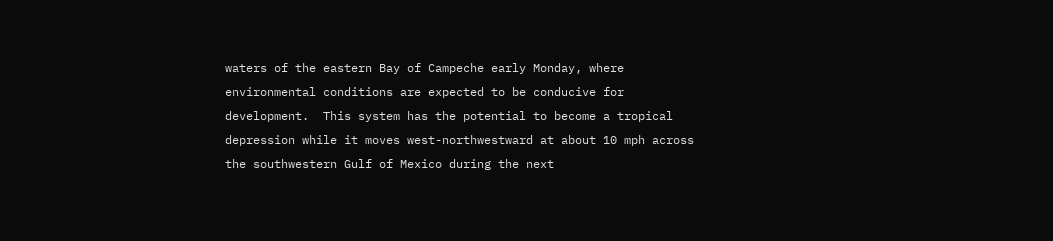waters of the eastern Bay of Campeche early Monday, where
environmental conditions are expected to be conducive for
development.  This system has the potential to become a tropical
depression while it moves west-northwestward at about 10 mph across
the southwestern Gulf of Mexico during the next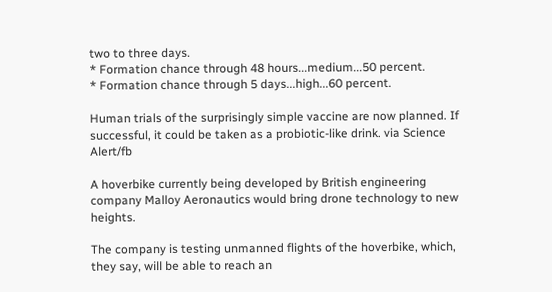two to three days.
* Formation chance through 48 hours...medium...50 percent.
* Formation chance through 5 days...high...60 percent.

Human trials of the surprisingly simple vaccine are now planned. If successful, it could be taken as a probiotic-like drink. via Science Alert/fb

A hoverbike currently being developed by British engineering company Malloy Aeronautics would bring drone technology to new heights.

The company is testing unmanned flights of the hoverbike, which, they say, will be able to reach an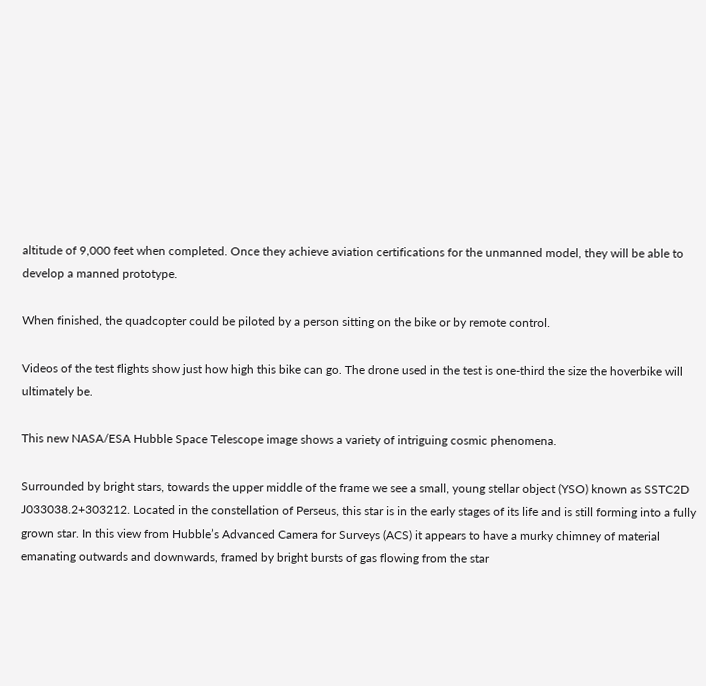altitude of 9,000 feet when completed. Once they achieve aviation certifications for the unmanned model, they will be able to develop a manned prototype.

When finished, the quadcopter could be piloted by a person sitting on the bike or by remote control.

Videos of the test flights show just how high this bike can go. The drone used in the test is one-third the size the hoverbike will ultimately be.

This new NASA/ESA Hubble Space Telescope image shows a variety of intriguing cosmic phenomena.

Surrounded by bright stars, towards the upper middle of the frame we see a small, young stellar object (YSO) known as SSTC2D J033038.2+303212. Located in the constellation of Perseus, this star is in the early stages of its life and is still forming into a fully grown star. In this view from Hubble’s Advanced Camera for Surveys (ACS) it appears to have a murky chimney of material emanating outwards and downwards, framed by bright bursts of gas flowing from the star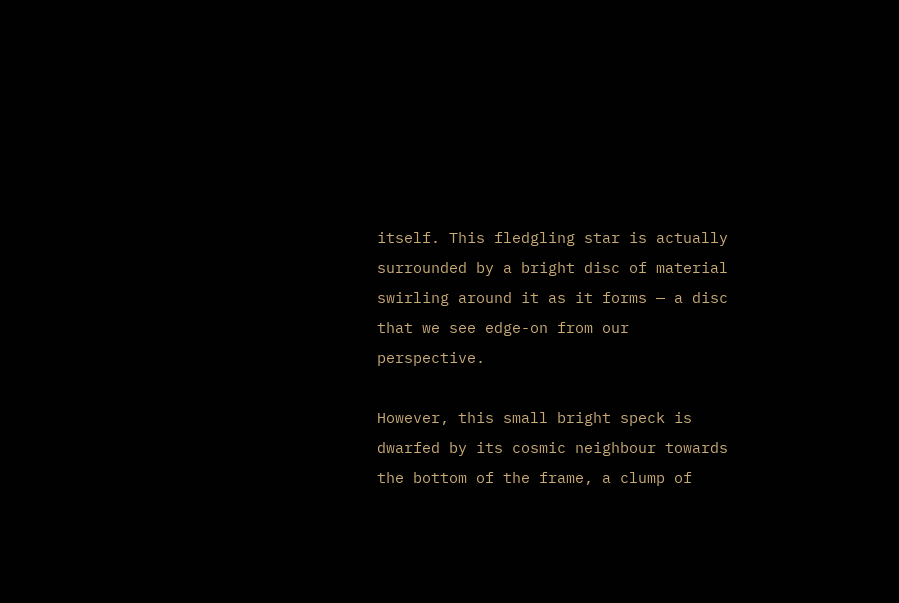itself. This fledgling star is actually surrounded by a bright disc of material swirling around it as it forms — a disc that we see edge-on from our perspective.

However, this small bright speck is dwarfed by its cosmic neighbour towards the bottom of the frame, a clump of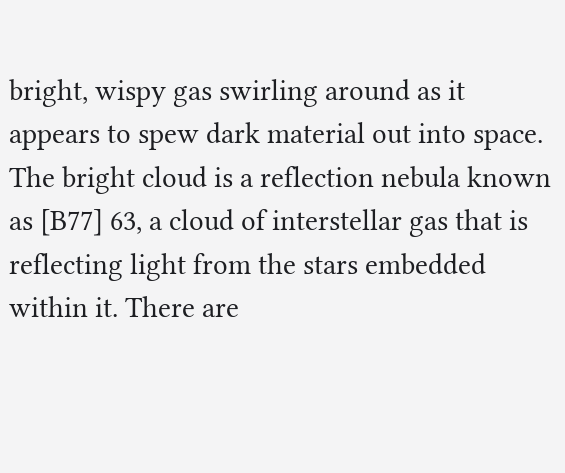bright, wispy gas swirling around as it appears to spew dark material out into space. The bright cloud is a reflection nebula known as [B77] 63, a cloud of interstellar gas that is reflecting light from the stars embedded within it. There are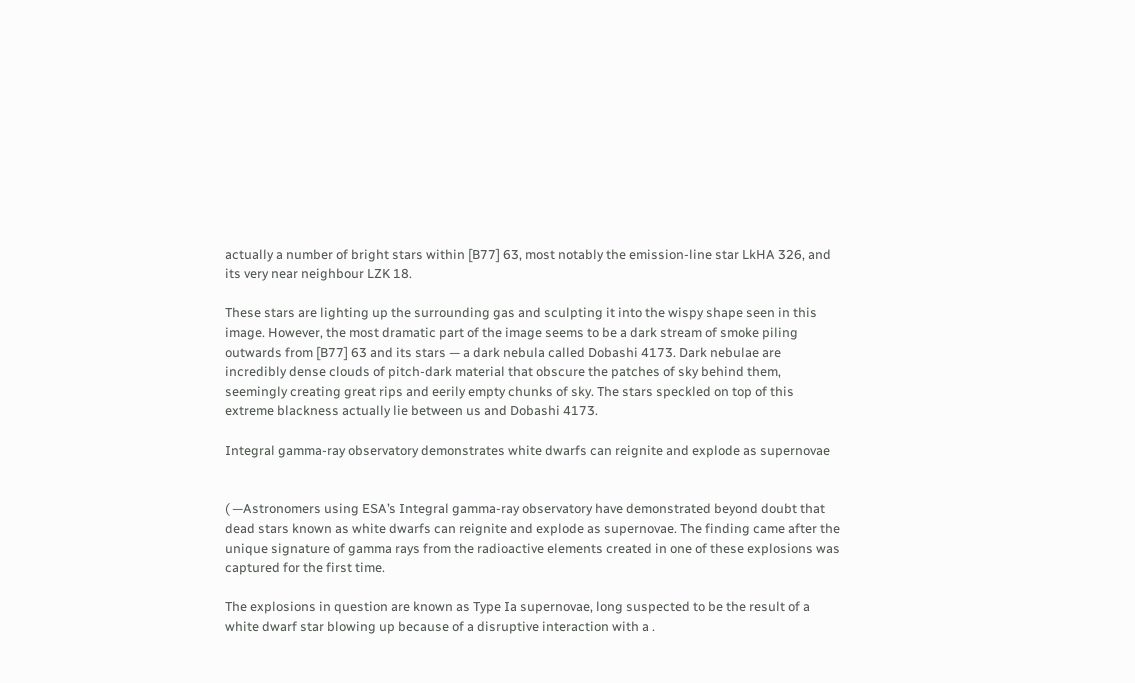actually a number of bright stars within [B77] 63, most notably the emission-line star LkHA 326, and its very near neighbour LZK 18.

These stars are lighting up the surrounding gas and sculpting it into the wispy shape seen in this image. However, the most dramatic part of the image seems to be a dark stream of smoke piling outwards from [B77] 63 and its stars — a dark nebula called Dobashi 4173. Dark nebulae are incredibly dense clouds of pitch-dark material that obscure the patches of sky behind them, seemingly creating great rips and eerily empty chunks of sky. The stars speckled on top of this extreme blackness actually lie between us and Dobashi 4173.

Integral gamma-ray observatory demonstrates white dwarfs can reignite and explode as supernovae


( —Astronomers using ESA’s Integral gamma-ray observatory have demonstrated beyond doubt that dead stars known as white dwarfs can reignite and explode as supernovae. The finding came after the unique signature of gamma rays from the radioactive elements created in one of these explosions was captured for the first time.

The explosions in question are known as Type Ia supernovae, long suspected to be the result of a white dwarf star blowing up because of a disruptive interaction with a .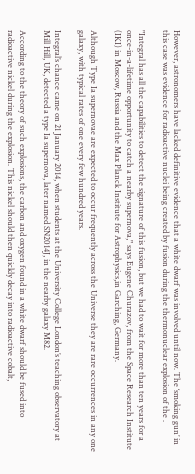However, astronomers have lacked definitive evidence that a white dwarf was involved until now. The ‘smoking gun’ in this case was evidence for radioactive nuclei being created by fusion during the thermonuclear explosion of the .

"Integral has all the capabilities to detect the signature of this fusion, but we had to wait for more than ten years for a once-in-a-lifetime opportunity to catch a nearby supernova," says Eugene Churazov, from the Space Research Institute (IKI) in Moscow, Russia and the Max Planck Institute for Astrophysics,in Garching, Germany.

Although Type Ia supernovae are expected to occur frequently across the Universe they are rare occurrences in any one galaxy, with typical rates of one every few hundred years.

Integral’s chance came on 21 January 2014, when students at the University College London’s teaching observatory at Mill Hill, UK, detected a type Ia supernova, later named SN2014J, in the nearby galaxy M82.

According to the theory of such explosions, the carbon and oxygen found in a white dwarf should be fused into radioactive nickel during the explosion. This nickel should then quickly decay into radioactive cobalt,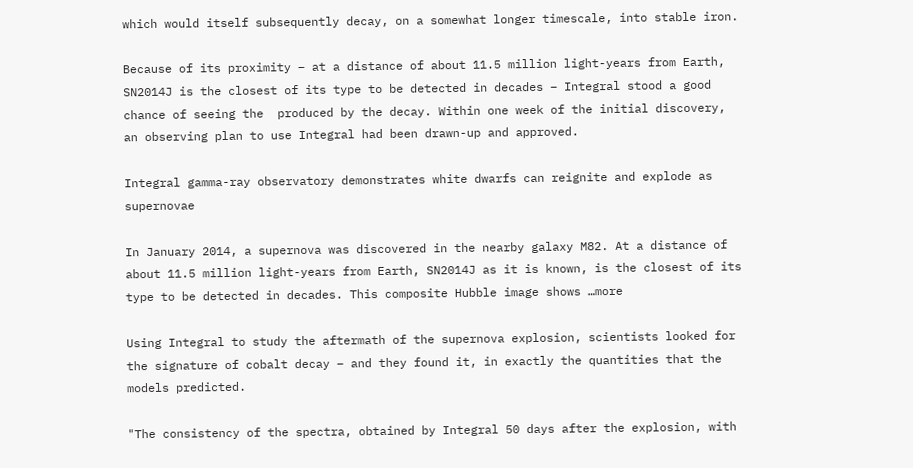which would itself subsequently decay, on a somewhat longer timescale, into stable iron.

Because of its proximity – at a distance of about 11.5 million light-years from Earth, SN2014J is the closest of its type to be detected in decades – Integral stood a good chance of seeing the  produced by the decay. Within one week of the initial discovery, an observing plan to use Integral had been drawn-up and approved.

Integral gamma-ray observatory demonstrates white dwarfs can reignite and explode as supernovae

In January 2014, a supernova was discovered in the nearby galaxy M82. At a distance of about 11.5 million light-years from Earth, SN2014J as it is known, is the closest of its type to be detected in decades. This composite Hubble image shows …more

Using Integral to study the aftermath of the supernova explosion, scientists looked for the signature of cobalt decay – and they found it, in exactly the quantities that the models predicted.

"The consistency of the spectra, obtained by Integral 50 days after the explosion, with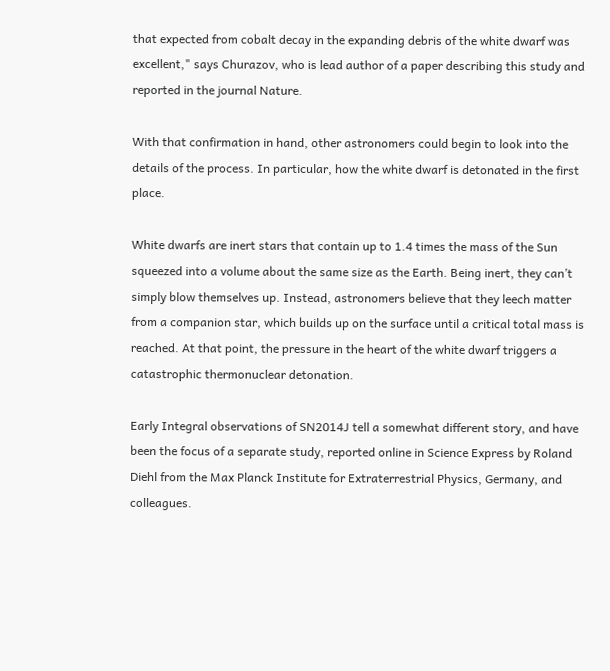that expected from cobalt decay in the expanding debris of the white dwarf was excellent," says Churazov, who is lead author of a paper describing this study and reported in the journal Nature.

With that confirmation in hand, other astronomers could begin to look into the details of the process. In particular, how the white dwarf is detonated in the first place.

White dwarfs are inert stars that contain up to 1.4 times the mass of the Sun squeezed into a volume about the same size as the Earth. Being inert, they can’t simply blow themselves up. Instead, astronomers believe that they leech matter from a companion star, which builds up on the surface until a critical total mass is reached. At that point, the pressure in the heart of the white dwarf triggers a catastrophic thermonuclear detonation.

Early Integral observations of SN2014J tell a somewhat different story, and have been the focus of a separate study, reported online in Science Express by Roland Diehl from the Max Planck Institute for Extraterrestrial Physics, Germany, and colleagues.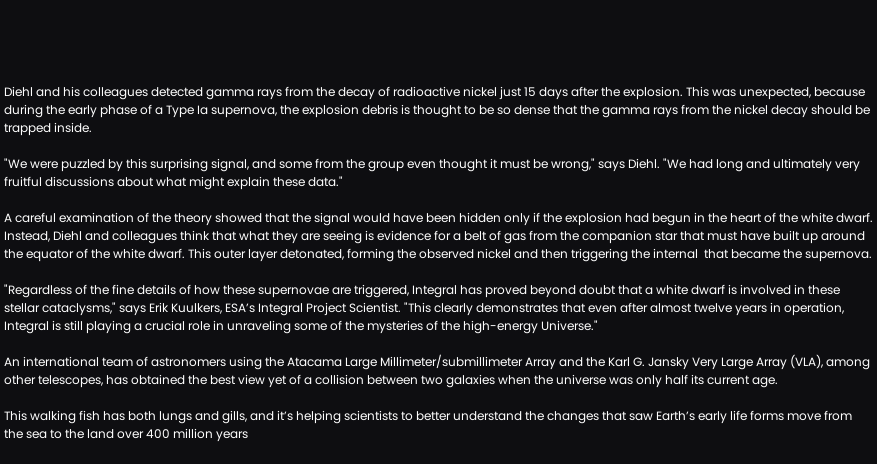Diehl and his colleagues detected gamma rays from the decay of radioactive nickel just 15 days after the explosion. This was unexpected, because during the early phase of a Type Ia supernova, the explosion debris is thought to be so dense that the gamma rays from the nickel decay should be trapped inside.

"We were puzzled by this surprising signal, and some from the group even thought it must be wrong," says Diehl. "We had long and ultimately very fruitful discussions about what might explain these data."

A careful examination of the theory showed that the signal would have been hidden only if the explosion had begun in the heart of the white dwarf. Instead, Diehl and colleagues think that what they are seeing is evidence for a belt of gas from the companion star that must have built up around the equator of the white dwarf. This outer layer detonated, forming the observed nickel and then triggering the internal  that became the supernova.

"Regardless of the fine details of how these supernovae are triggered, Integral has proved beyond doubt that a white dwarf is involved in these stellar cataclysms," says Erik Kuulkers, ESA’s Integral Project Scientist. "This clearly demonstrates that even after almost twelve years in operation, Integral is still playing a crucial role in unraveling some of the mysteries of the high-energy Universe."

An international team of astronomers using the Atacama Large Millimeter/submillimeter Array and the Karl G. Jansky Very Large Array (VLA), among other telescopes, has obtained the best view yet of a collision between two galaxies when the universe was only half its current age.

This walking fish has both lungs and gills, and it’s helping scientists to better understand the changes that saw Earth’s early life forms move from the sea to the land over 400 million years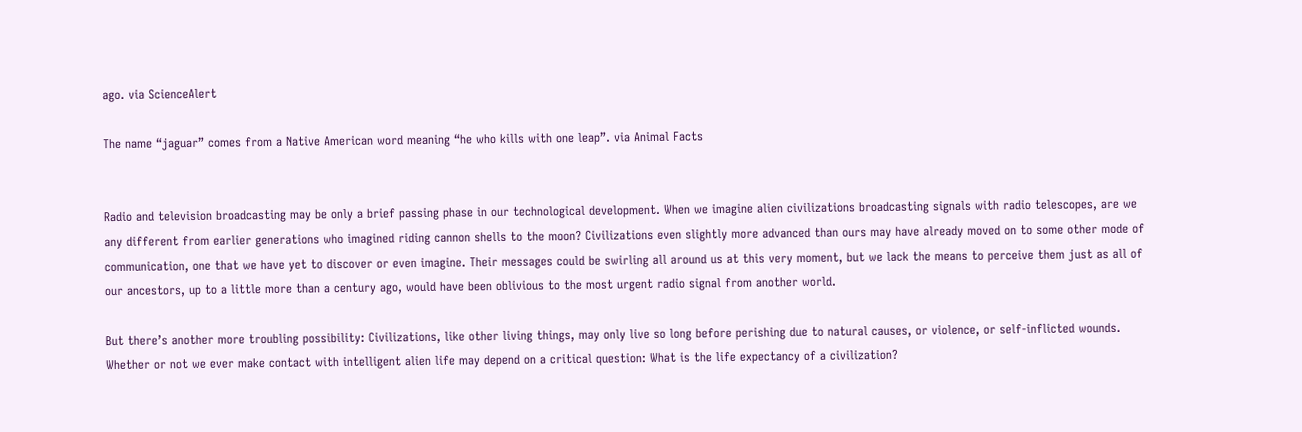ago. via ScienceAlert

The name “jaguar” comes from a Native American word meaning “he who kills with one leap”. via Animal Facts


Radio and television broadcasting may be only a brief passing phase in our technological development. When we imagine alien civilizations broadcasting signals with radio telescopes, are we any different from earlier generations who imagined riding cannon shells to the moon? Civilizations even slightly more advanced than ours may have already moved on to some other mode of communication, one that we have yet to discover or even imagine. Their messages could be swirling all around us at this very moment, but we lack the means to perceive them just as all of our ancestors, up to a little more than a century ago, would have been oblivious to the most urgent radio signal from another world.

But there’s another more troubling possibility: Civilizations, like other living things, may only live so long before perishing due to natural causes, or violence, or self-inflicted wounds. Whether or not we ever make contact with intelligent alien life may depend on a critical question: What is the life expectancy of a civilization?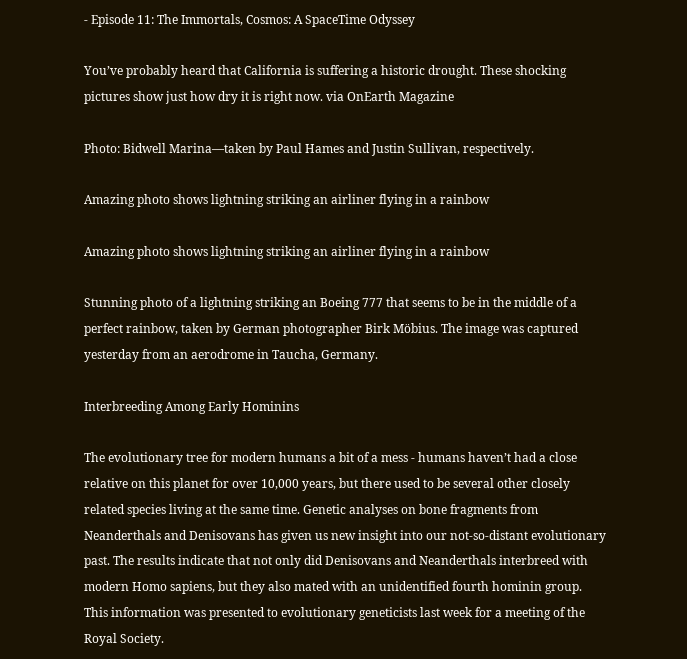- Episode 11: The Immortals, Cosmos: A SpaceTime Odyssey

You’ve probably heard that California is suffering a historic drought. These shocking pictures show just how dry it is right now. via OnEarth Magazine

Photo: Bidwell Marina—taken by Paul Hames and Justin Sullivan, respectively.

Amazing photo shows lightning striking an airliner flying in a rainbow

Amazing photo shows lightning striking an airliner flying in a rainbow

Stunning photo of a lightning striking an Boeing 777 that seems to be in the middle of a perfect rainbow, taken by German photographer Birk Möbius. The image was captured yesterday from an aerodrome in Taucha, Germany.

Interbreeding Among Early Hominins

The evolutionary tree for modern humans a bit of a mess - humans haven’t had a close relative on this planet for over 10,000 years, but there used to be several other closely related species living at the same time. Genetic analyses on bone fragments from Neanderthals and Denisovans has given us new insight into our not-so-distant evolutionary past. The results indicate that not only did Denisovans and Neanderthals interbreed with modern Homo sapiens, but they also mated with an unidentified fourth hominin group. This information was presented to evolutionary geneticists last week for a meeting of the Royal Society.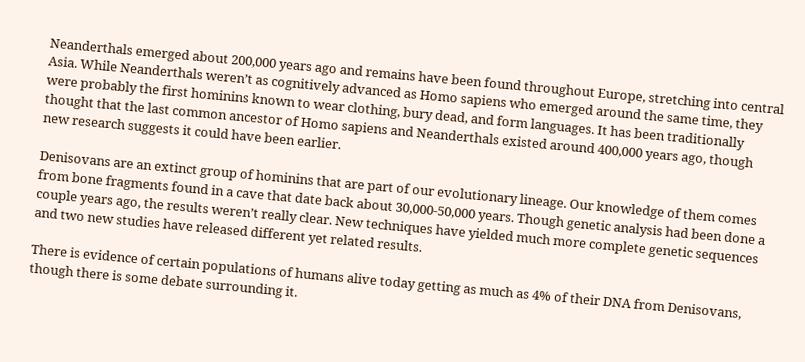Neanderthals emerged about 200,000 years ago and remains have been found throughout Europe, stretching into central Asia. While Neanderthals weren’t as cognitively advanced as Homo sapiens who emerged around the same time, they were probably the first hominins known to wear clothing, bury dead, and form languages. It has been traditionally thought that the last common ancestor of Homo sapiens and Neanderthals existed around 400,000 years ago, though new research suggests it could have been earlier.

Denisovans are an extinct group of hominins that are part of our evolutionary lineage. Our knowledge of them comes from bone fragments found in a cave that date back about 30,000-50,000 years. Though genetic analysis had been done a couple years ago, the results weren’t really clear. New techniques have yielded much more complete genetic sequences and two new studies have released different yet related results.

There is evidence of certain populations of humans alive today getting as much as 4% of their DNA from Denisovans, though there is some debate surrounding it.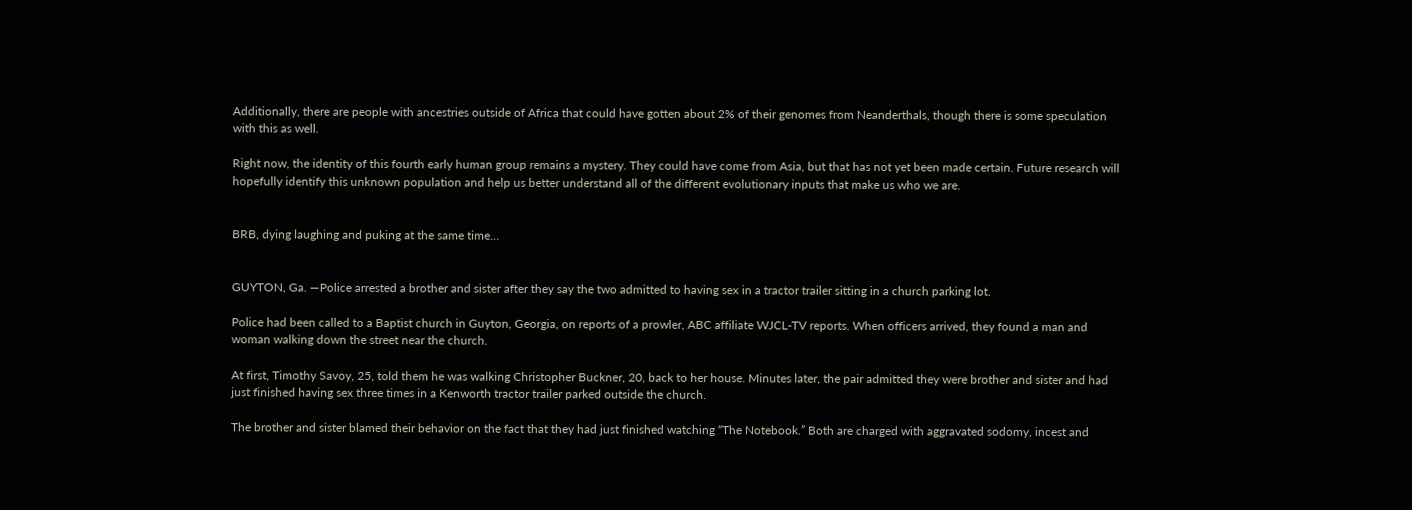Additionally, there are people with ancestries outside of Africa that could have gotten about 2% of their genomes from Neanderthals, though there is some speculation with this as well.

Right now, the identity of this fourth early human group remains a mystery. They could have come from Asia, but that has not yet been made certain. Future research will hopefully identify this unknown population and help us better understand all of the different evolutionary inputs that make us who we are.


BRB, dying laughing and puking at the same time…


GUYTON, Ga. —Police arrested a brother and sister after they say the two admitted to having sex in a tractor trailer sitting in a church parking lot.

Police had been called to a Baptist church in Guyton, Georgia, on reports of a prowler, ABC affiliate WJCL-TV reports. When officers arrived, they found a man and woman walking down the street near the church.

At first, Timothy Savoy, 25, told them he was walking Christopher Buckner, 20, back to her house. Minutes later, the pair admitted they were brother and sister and had just finished having sex three times in a Kenworth tractor trailer parked outside the church.

The brother and sister blamed their behavior on the fact that they had just finished watching “The Notebook.” Both are charged with aggravated sodomy, incest and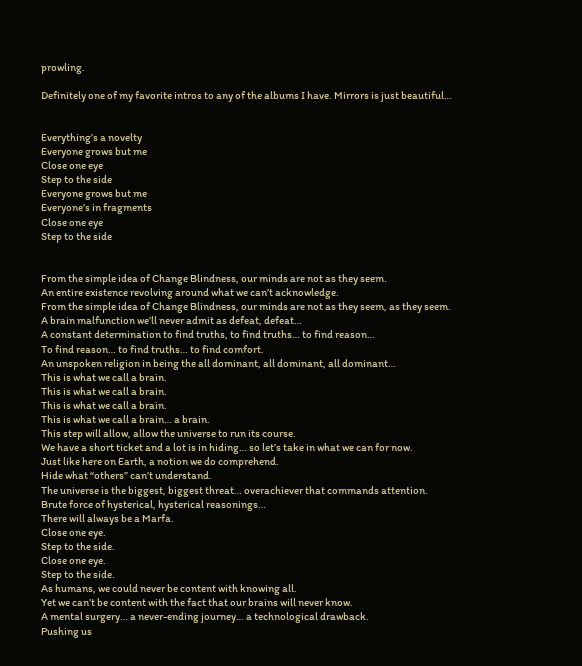prowling.

Definitely one of my favorite intros to any of the albums I have. Mirrors is just beautiful…


Everything’s a novelty
Everyone grows but me
Close one eye
Step to the side
Everyone grows but me
Everyone’s in fragments
Close one eye
Step to the side


From the simple idea of Change Blindness, our minds are not as they seem.
An entire existence revolving around what we can’t acknowledge.
From the simple idea of Change Blindness, our minds are not as they seem, as they seem.
A brain malfunction we’ll never admit as defeat, defeat…
A constant determination to find truths, to find truths… to find reason…
To find reason… to find truths… to find comfort.
An unspoken religion in being the all dominant, all dominant, all dominant…
This is what we call a brain.
This is what we call a brain.
This is what we call a brain.
This is what we call a brain… a brain.
This step will allow, allow the universe to run its course.
We have a short ticket and a lot is in hiding… so let’s take in what we can for now.
Just like here on Earth, a notion we do comprehend.
Hide what “others” can’t understand.
The universe is the biggest, biggest threat… overachiever that commands attention.
Brute force of hysterical, hysterical reasonings…
There will always be a Marfa.
Close one eye.
Step to the side.
Close one eye.
Step to the side.
As humans, we could never be content with knowing all.
Yet we can’t be content with the fact that our brains will never know.
A mental surgery… a never-ending journey… a technological drawback.
Pushing us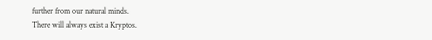further from our natural minds.
There will always exist a Kryptos.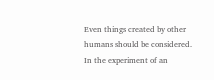Even things created by other humans should be considered.
In the experiment of an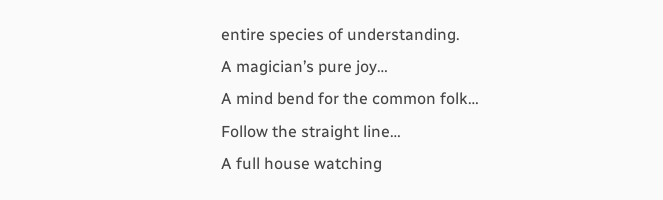entire species of understanding.
A magician’s pure joy…
A mind bend for the common folk…
Follow the straight line…
A full house watching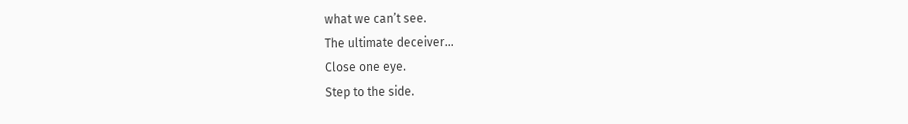what we can’t see.
The ultimate deceiver…
Close one eye.
Step to the side.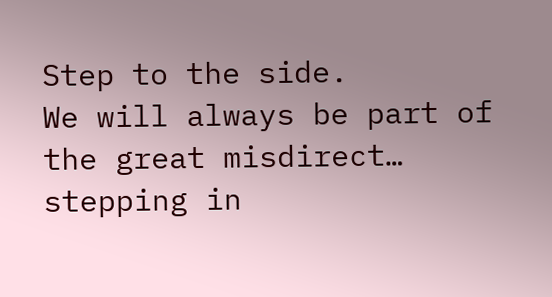Step to the side.
We will always be part of the great misdirect… stepping in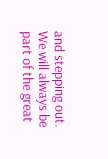and stepping out.
We will always be part of the great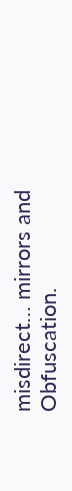misdirect… mirrors and Obfuscation.